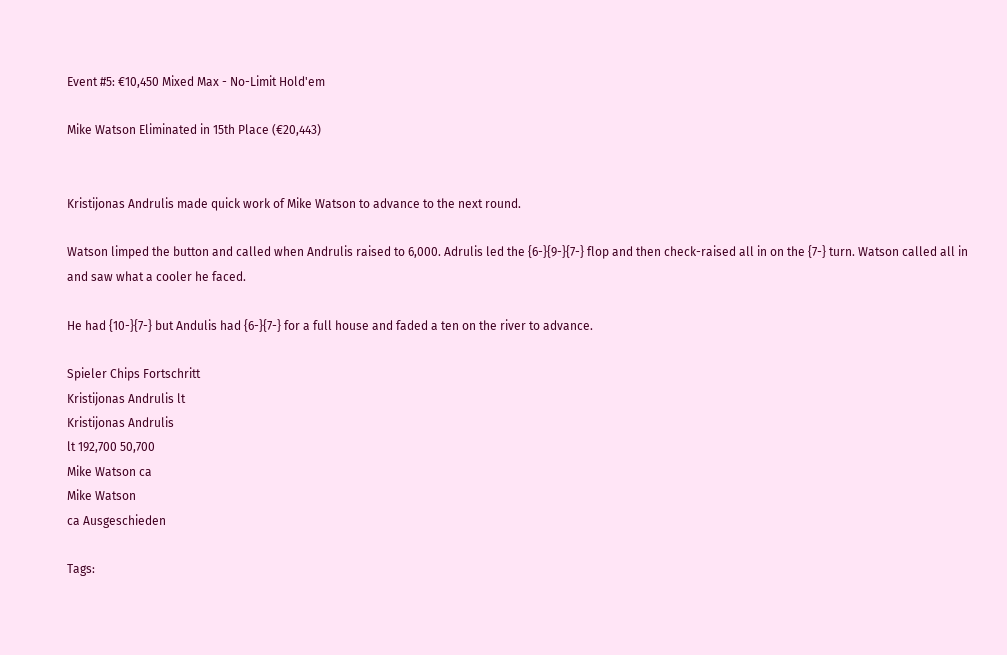Event #5: €10,450 Mixed Max - No-Limit Hold'em

Mike Watson Eliminated in 15th Place (€20,443)


Kristijonas Andrulis made quick work of Mike Watson to advance to the next round.

Watson limped the button and called when Andrulis raised to 6,000. Adrulis led the {6-}{9-}{7-} flop and then check-raised all in on the {7-} turn. Watson called all in and saw what a cooler he faced.

He had {10-}{7-} but Andulis had {6-}{7-} for a full house and faded a ten on the river to advance.

Spieler Chips Fortschritt
Kristijonas Andrulis lt
Kristijonas Andrulis
lt 192,700 50,700
Mike Watson ca
Mike Watson
ca Ausgeschieden

Tags: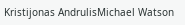Kristijonas AndrulisMichael Watson